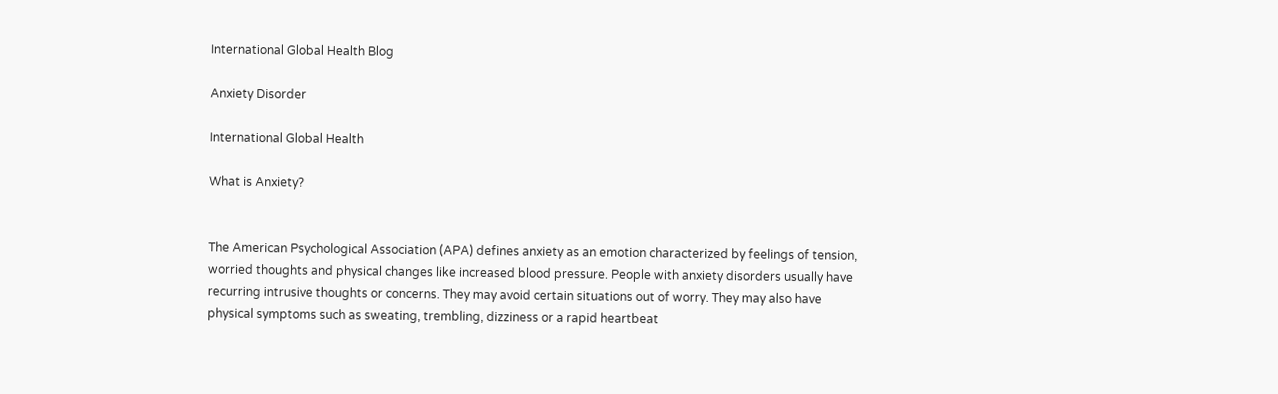International Global Health Blog

Anxiety Disorder

International Global Health

What is Anxiety?


The American Psychological Association (APA) defines anxiety as an emotion characterized by feelings of tension, worried thoughts and physical changes like increased blood pressure. People with anxiety disorders usually have recurring intrusive thoughts or concerns. They may avoid certain situations out of worry. They may also have physical symptoms such as sweating, trembling, dizziness or a rapid heartbeat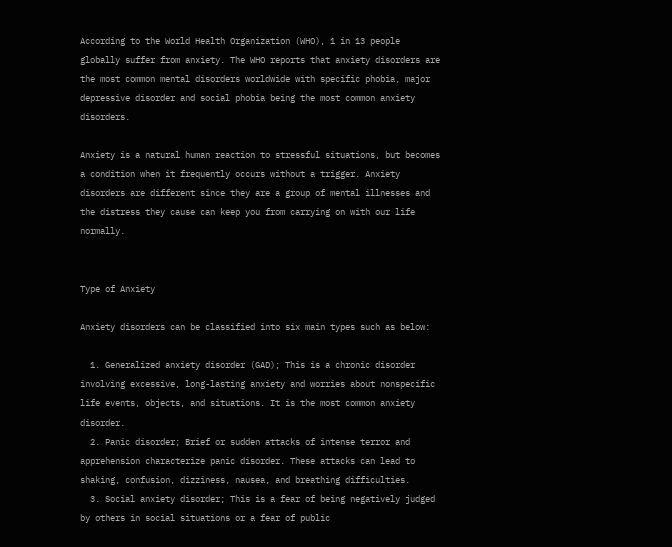According to the World Health Organization (WHO), 1 in 13 people globally suffer from anxiety. The WHO reports that anxiety disorders are the most common mental disorders worldwide with specific phobia, major depressive disorder and social phobia being the most common anxiety disorders.

Anxiety is a natural human reaction to stressful situations, but becomes a condition when it frequently occurs without a trigger. Anxiety disorders are different since they are a group of mental illnesses and the distress they cause can keep you from carrying on with our life normally.


Type of Anxiety

Anxiety disorders can be classified into six main types such as below:

  1. Generalized anxiety disorder (GAD); This is a chronic disorder involving excessive, long-lasting anxiety and worries about nonspecific life events, objects, and situations. It is the most common anxiety disorder.
  2. Panic disorder; Brief or sudden attacks of intense terror and apprehension characterize panic disorder. These attacks can lead to shaking, confusion, dizziness, nausea, and breathing difficulties.
  3. Social anxiety disorder; This is a fear of being negatively judged by others in social situations or a fear of public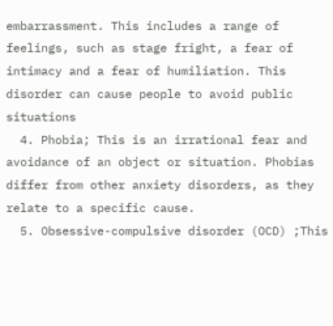embarrassment. This includes a range of feelings, such as stage fright, a fear of intimacy and a fear of humiliation. This disorder can cause people to avoid public situations
  4. Phobia; This is an irrational fear and avoidance of an object or situation. Phobias differ from other anxiety disorders, as they relate to a specific cause.
  5. Obsessive-compulsive disorder (OCD) ;This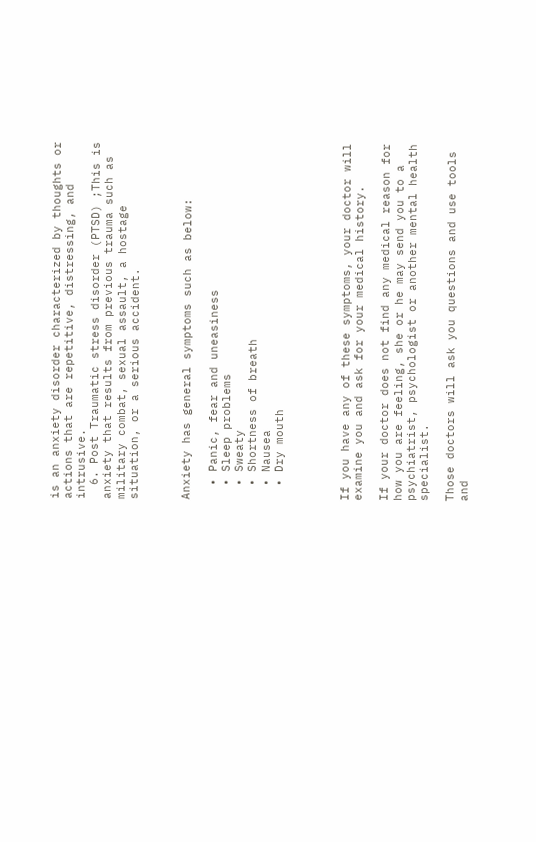is an anxiety disorder characterized by thoughts or actions that are repetitive, distressing, and intrusive.
  6. Post Traumatic stress disorder (PTSD) ;This is anxiety that results from previous trauma such as military combat, sexual assault, a hostage situation, or a serious accident.



Anxiety has general symptoms such as below:

  • Panic, fear and uneasiness
  • Sleep problems
  • Sweaty
  • Shortness of breath
  • Nausea
  • Dry mouth




If you have any of these symptoms, your doctor will examine you and ask for your medical history.

If your doctor does not find any medical reason for how you are feeling, she or he may send you to a psychiatrist, psychologist or another mental health specialist.

Those doctors will ask you questions and use tools and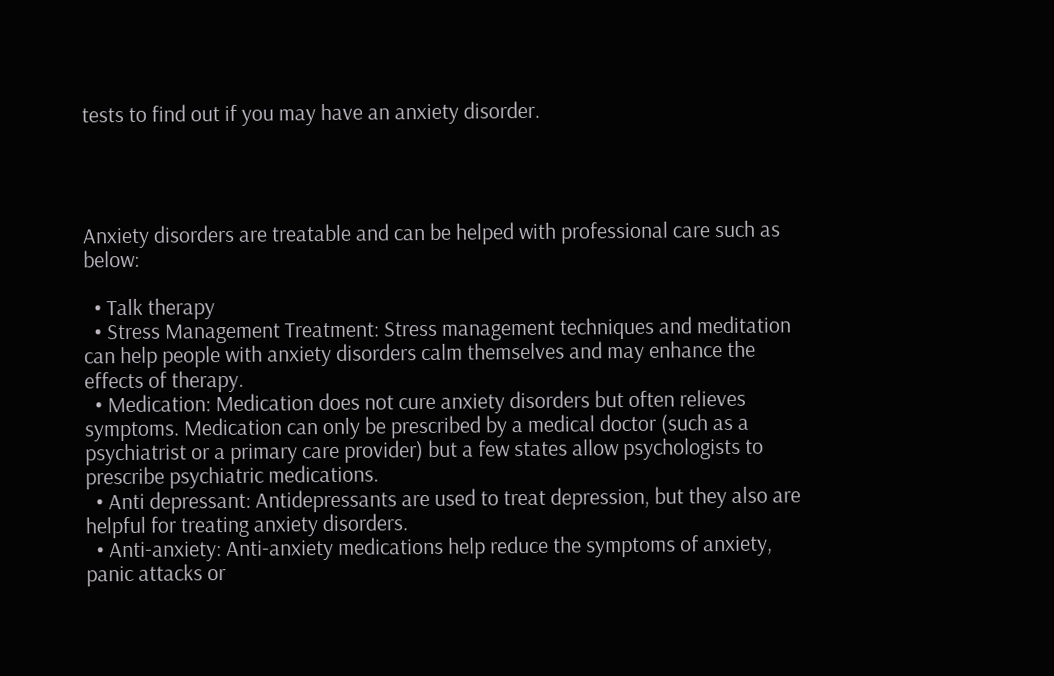tests to find out if you may have an anxiety disorder.




Anxiety disorders are treatable and can be helped with professional care such as below:

  • Talk therapy
  • Stress Management Treatment: Stress management techniques and meditation can help people with anxiety disorders calm themselves and may enhance the effects of therapy.
  • Medication: Medication does not cure anxiety disorders but often relieves symptoms. Medication can only be prescribed by a medical doctor (such as a psychiatrist or a primary care provider) but a few states allow psychologists to prescribe psychiatric medications.
  • Anti depressant: Antidepressants are used to treat depression, but they also are helpful for treating anxiety disorders.
  • Anti-anxiety: Anti-anxiety medications help reduce the symptoms of anxiety, panic attacks or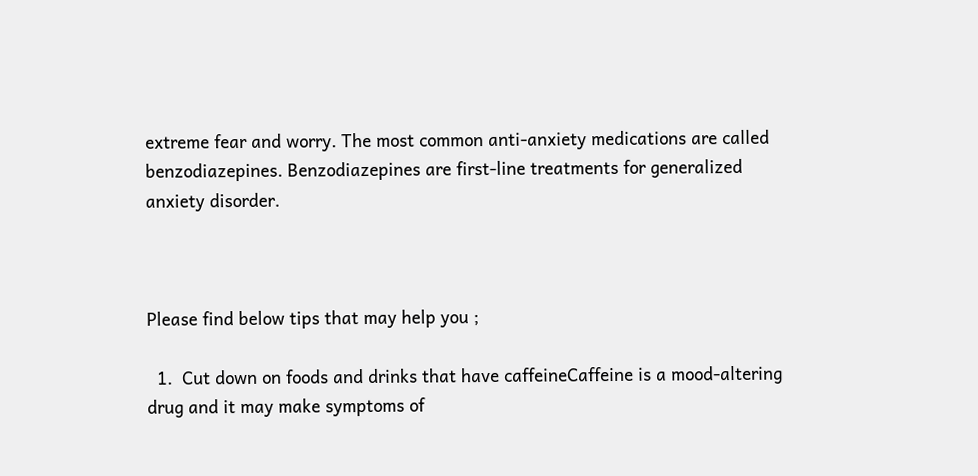extreme fear and worry. The most common anti-anxiety medications are called benzodiazepines. Benzodiazepines are first-line treatments for generalized anxiety disorder.



Please find below tips that may help you ;

  1.  Cut down on foods and drinks that have caffeineCaffeine is a mood-altering drug and it may make symptoms of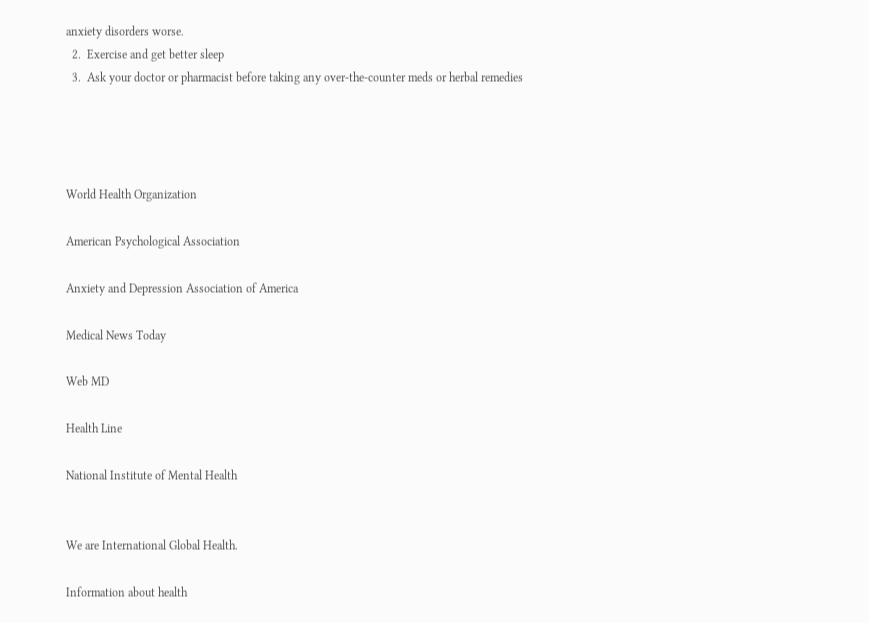anxiety disorders worse.
  2.  Exercise and get better sleep
  3.  Ask your doctor or pharmacist before taking any over-the-counter meds or herbal remedies




World Health Organization

American Psychological Association

Anxiety and Depression Association of America

Medical News Today

Web MD

Health Line

National Institute of Mental Health


We are International Global Health.

Information about health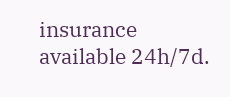insurance available 24h/7d.